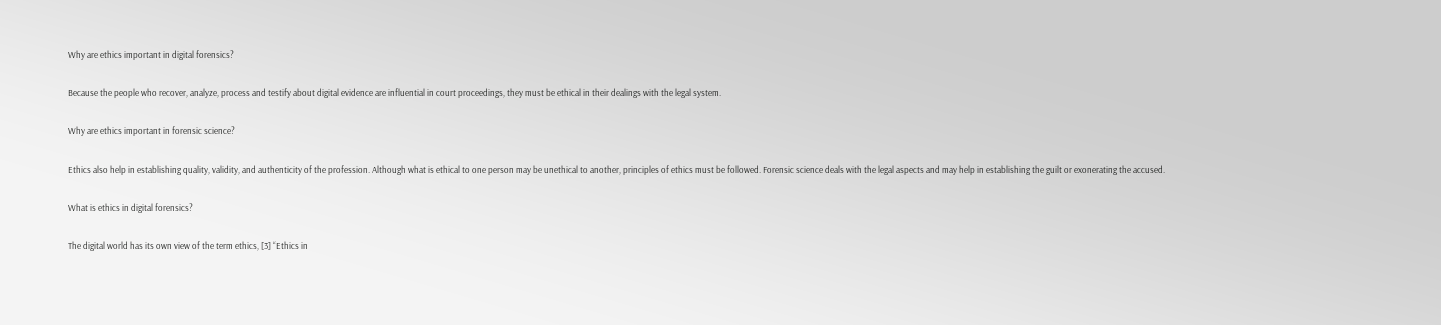Why are ethics important in digital forensics?

Because the people who recover, analyze, process and testify about digital evidence are influential in court proceedings, they must be ethical in their dealings with the legal system.

Why are ethics important in forensic science?

Ethics also help in establishing quality, validity, and authenticity of the profession. Although what is ethical to one person may be unethical to another, principles of ethics must be followed. Forensic science deals with the legal aspects and may help in establishing the guilt or exonerating the accused.

What is ethics in digital forensics?

The digital world has its own view of the term ethics, [3] “Ethics in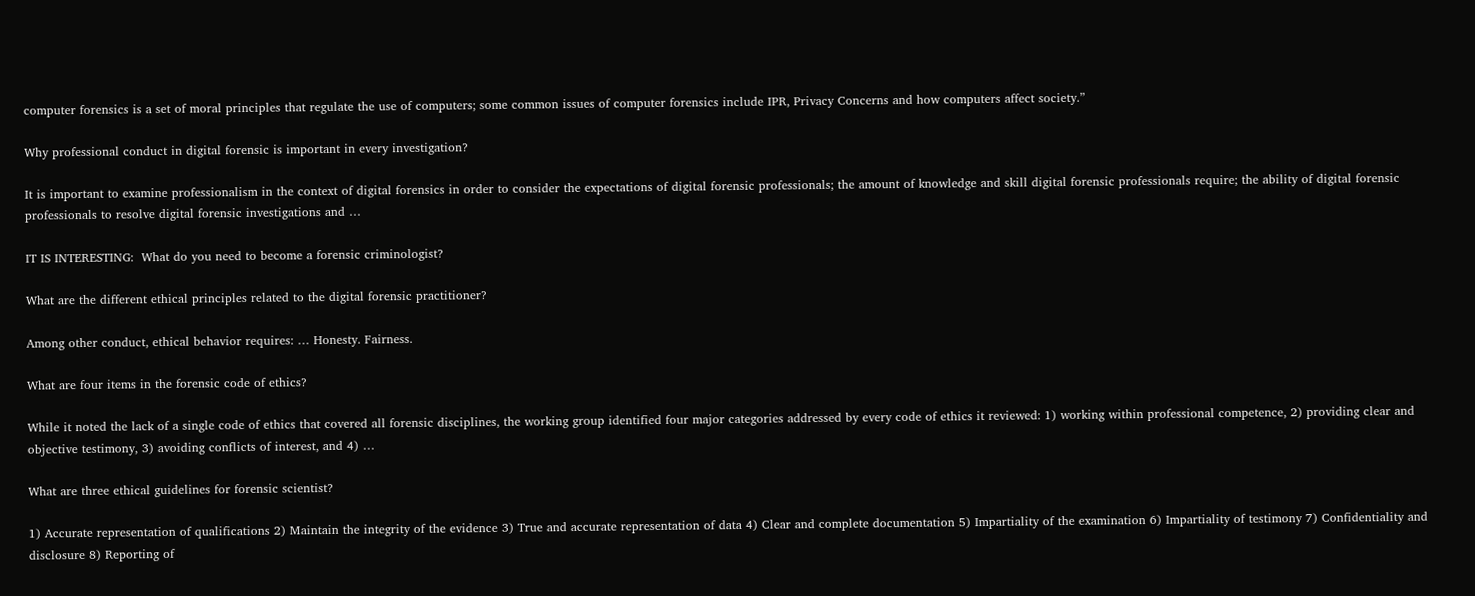computer forensics is a set of moral principles that regulate the use of computers; some common issues of computer forensics include IPR, Privacy Concerns and how computers affect society.”

Why professional conduct in digital forensic is important in every investigation?

It is important to examine professionalism in the context of digital forensics in order to consider the expectations of digital forensic professionals; the amount of knowledge and skill digital forensic professionals require; the ability of digital forensic professionals to resolve digital forensic investigations and …

IT IS INTERESTING:  What do you need to become a forensic criminologist?

What are the different ethical principles related to the digital forensic practitioner?

Among other conduct, ethical behavior requires: … Honesty. Fairness.

What are four items in the forensic code of ethics?

While it noted the lack of a single code of ethics that covered all forensic disciplines, the working group identified four major categories addressed by every code of ethics it reviewed: 1) working within professional competence, 2) providing clear and objective testimony, 3) avoiding conflicts of interest, and 4) …

What are three ethical guidelines for forensic scientist?

1) Accurate representation of qualifications 2) Maintain the integrity of the evidence 3) True and accurate representation of data 4) Clear and complete documentation 5) Impartiality of the examination 6) Impartiality of testimony 7) Confidentiality and disclosure 8) Reporting of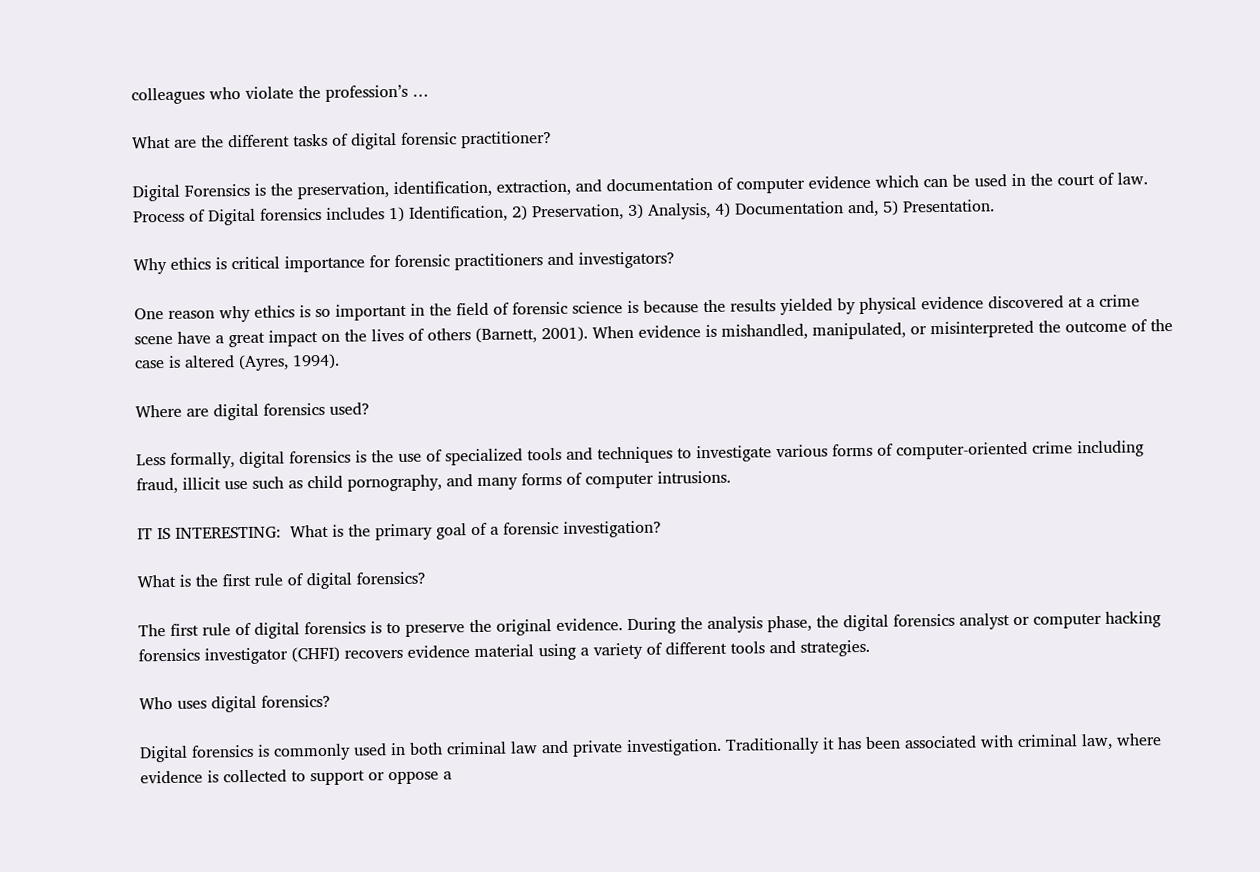colleagues who violate the profession’s …

What are the different tasks of digital forensic practitioner?

Digital Forensics is the preservation, identification, extraction, and documentation of computer evidence which can be used in the court of law. Process of Digital forensics includes 1) Identification, 2) Preservation, 3) Analysis, 4) Documentation and, 5) Presentation.

Why ethics is critical importance for forensic practitioners and investigators?

One reason why ethics is so important in the field of forensic science is because the results yielded by physical evidence discovered at a crime scene have a great impact on the lives of others (Barnett, 2001). When evidence is mishandled, manipulated, or misinterpreted the outcome of the case is altered (Ayres, 1994).

Where are digital forensics used?

Less formally, digital forensics is the use of specialized tools and techniques to investigate various forms of computer-oriented crime including fraud, illicit use such as child pornography, and many forms of computer intrusions.

IT IS INTERESTING:  What is the primary goal of a forensic investigation?

What is the first rule of digital forensics?

The first rule of digital forensics is to preserve the original evidence. During the analysis phase, the digital forensics analyst or computer hacking forensics investigator (CHFI) recovers evidence material using a variety of different tools and strategies.

Who uses digital forensics?

Digital forensics is commonly used in both criminal law and private investigation. Traditionally it has been associated with criminal law, where evidence is collected to support or oppose a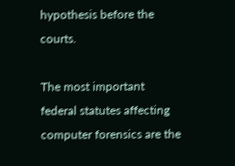hypothesis before the courts.

The most important federal statutes affecting computer forensics are the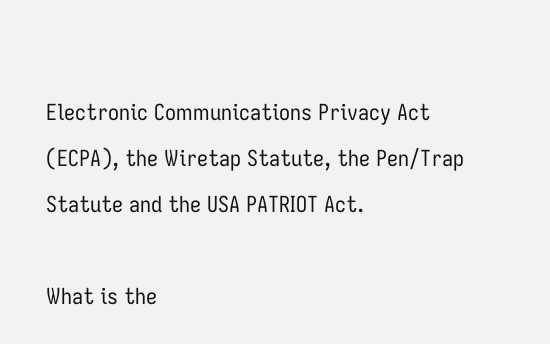Electronic Communications Privacy Act (ECPA), the Wiretap Statute, the Pen/Trap Statute and the USA PATRIOT Act.

What is the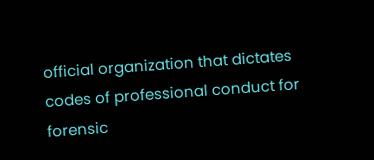official organization that dictates codes of professional conduct for forensic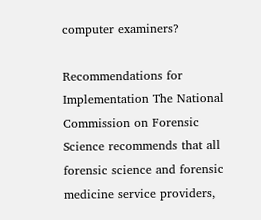computer examiners?

Recommendations for Implementation The National Commission on Forensic Science recommends that all forensic science and forensic medicine service providers,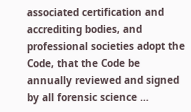associated certification and accrediting bodies, and professional societies adopt the Code, that the Code be annually reviewed and signed by all forensic science …